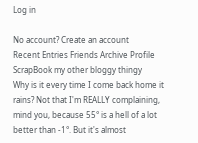Log in

No account? Create an account
Recent Entries Friends Archive Profile ScrapBook my other bloggy thingy
Why is it every time I come back home it rains? Not that I'm REALLY complaining, mind you, because 55° is a hell of a lot better than -1°. But it's almost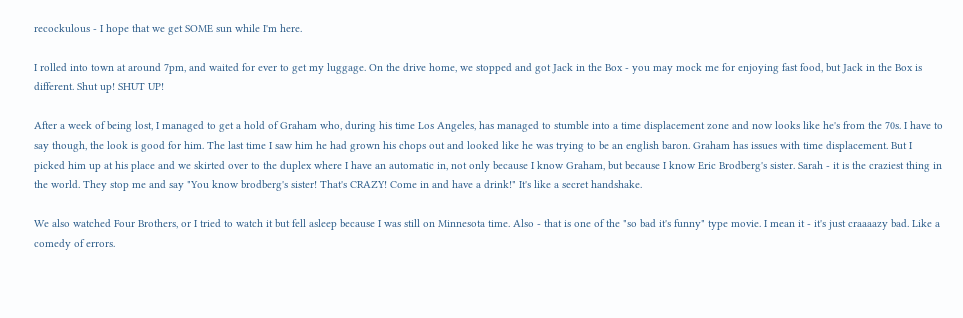recockulous - I hope that we get SOME sun while I'm here.

I rolled into town at around 7pm, and waited for ever to get my luggage. On the drive home, we stopped and got Jack in the Box - you may mock me for enjoying fast food, but Jack in the Box is different. Shut up! SHUT UP!

After a week of being lost, I managed to get a hold of Graham who, during his time Los Angeles, has managed to stumble into a time displacement zone and now looks like he's from the 70s. I have to say though, the look is good for him. The last time I saw him he had grown his chops out and looked like he was trying to be an english baron. Graham has issues with time displacement. But I picked him up at his place and we skirted over to the duplex where I have an automatic in, not only because I know Graham, but because I know Eric Brodberg's sister. Sarah - it is the craziest thing in the world. They stop me and say "You know brodberg's sister! That's CRAZY! Come in and have a drink!" It's like a secret handshake.

We also watched Four Brothers, or I tried to watch it but fell asleep because I was still on Minnesota time. Also - that is one of the "so bad it's funny" type movie. I mean it - it's just craaaazy bad. Like a comedy of errors.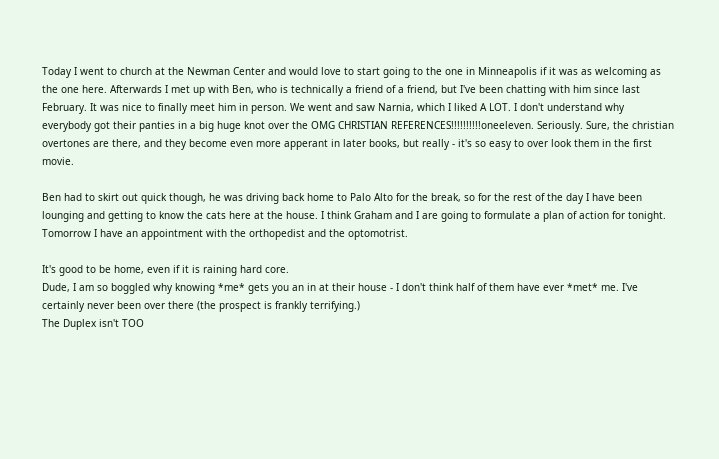Today I went to church at the Newman Center and would love to start going to the one in Minneapolis if it was as welcoming as the one here. Afterwards I met up with Ben, who is technically a friend of a friend, but I've been chatting with him since last February. It was nice to finally meet him in person. We went and saw Narnia, which I liked A LOT. I don't understand why everybody got their panties in a big huge knot over the OMG CHRISTIAN REFERENCES!!!!!!!!!!oneeleven. Seriously. Sure, the christian overtones are there, and they become even more apperant in later books, but really - it's so easy to over look them in the first movie.

Ben had to skirt out quick though, he was driving back home to Palo Alto for the break, so for the rest of the day I have been lounging and getting to know the cats here at the house. I think Graham and I are going to formulate a plan of action for tonight. Tomorrow I have an appointment with the orthopedist and the optomotrist.

It's good to be home, even if it is raining hard core.
Dude, I am so boggled why knowing *me* gets you an in at their house - I don't think half of them have ever *met* me. I've certainly never been over there (the prospect is frankly terrifying.)
The Duplex isn't TOO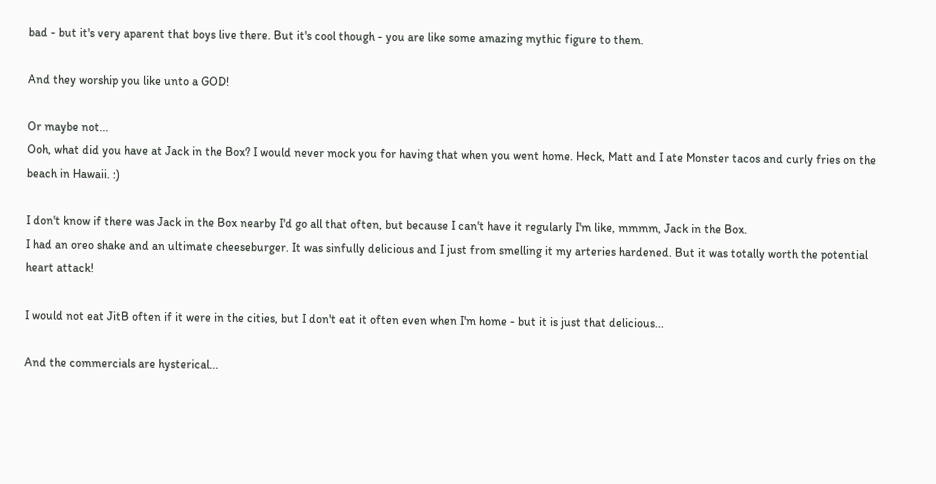bad - but it's very aparent that boys live there. But it's cool though - you are like some amazing mythic figure to them.

And they worship you like unto a GOD!

Or maybe not...
Ooh, what did you have at Jack in the Box? I would never mock you for having that when you went home. Heck, Matt and I ate Monster tacos and curly fries on the beach in Hawaii. :)

I don't know if there was Jack in the Box nearby I'd go all that often, but because I can't have it regularly I'm like, mmmm, Jack in the Box.
I had an oreo shake and an ultimate cheeseburger. It was sinfully delicious and I just from smelling it my arteries hardened. But it was totally worth the potential heart attack!

I would not eat JitB often if it were in the cities, but I don't eat it often even when I'm home - but it is just that delicious...

And the commercials are hysterical...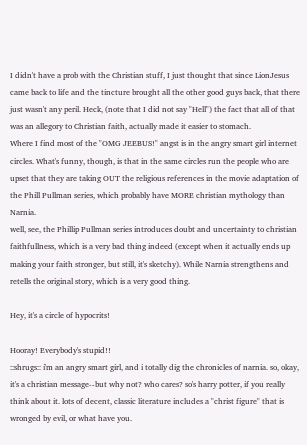I didn't have a prob with the Christian stuff, I just thought that since LionJesus came back to life and the tincture brought all the other good guys back, that there just wasn't any peril. Heck, (note that I did not say "Hell") the fact that all of that was an allegory to Christian faith, actually made it easier to stomach.
Where I find most of the "OMG JEEBUS!" angst is in the angry smart girl internet circles. What's funny, though, is that in the same circles run the people who are upset that they are taking OUT the religious references in the movie adaptation of the Phill Pullman series, which probably have MORE christian mythology than Narnia.
well, see, the Phillip Pullman series introduces doubt and uncertainty to christian faithfullness, which is a very bad thing indeed (except when it actually ends up making your faith stronger, but still, it's sketchy). While Narnia strengthens and retells the original story, which is a very good thing.

Hey, it's a circle of hypocrits!

Hooray! Everybody's stupid!!
::shrugs:: i'm an angry smart girl, and i totally dig the chronicles of narnia. so, okay, it's a christian message--but why not? who cares? so's harry potter, if you really think about it. lots of decent, classic literature includes a "christ figure" that is wronged by evil, or what have you.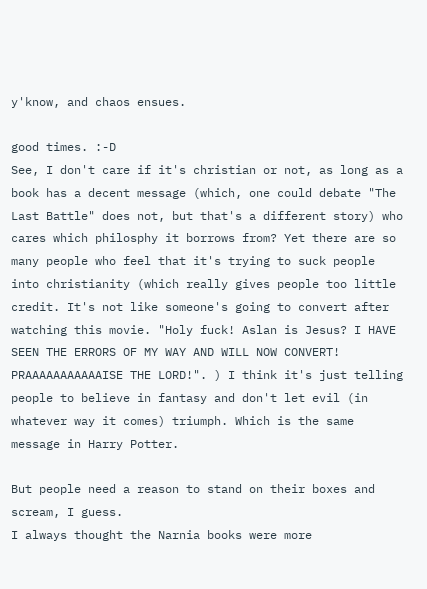y'know, and chaos ensues.

good times. :-D
See, I don't care if it's christian or not, as long as a book has a decent message (which, one could debate "The Last Battle" does not, but that's a different story) who cares which philosphy it borrows from? Yet there are so many people who feel that it's trying to suck people into christianity (which really gives people too little credit. It's not like someone's going to convert after watching this movie. "Holy fuck! Aslan is Jesus? I HAVE SEEN THE ERRORS OF MY WAY AND WILL NOW CONVERT! PRAAAAAAAAAAAISE THE LORD!". ) I think it's just telling people to believe in fantasy and don't let evil (in whatever way it comes) triumph. Which is the same message in Harry Potter.

But people need a reason to stand on their boxes and scream, I guess.
I always thought the Narnia books were more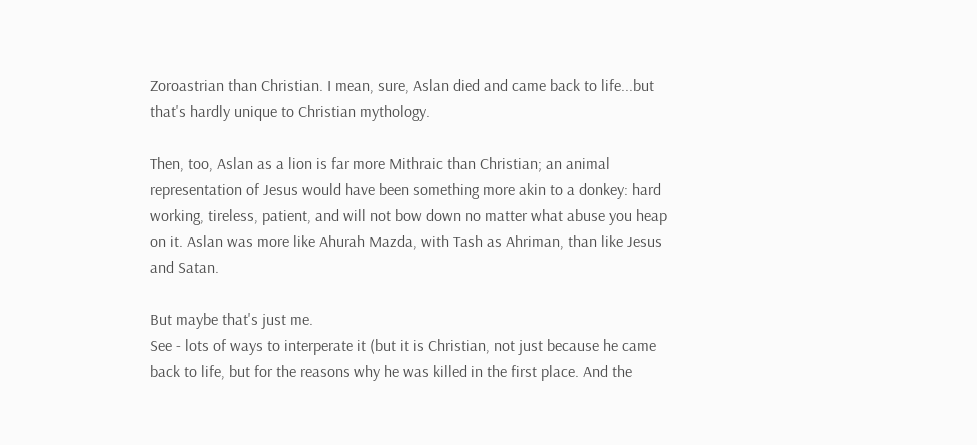Zoroastrian than Christian. I mean, sure, Aslan died and came back to life...but that's hardly unique to Christian mythology.

Then, too, Aslan as a lion is far more Mithraic than Christian; an animal representation of Jesus would have been something more akin to a donkey: hard working, tireless, patient, and will not bow down no matter what abuse you heap on it. Aslan was more like Ahurah Mazda, with Tash as Ahriman, than like Jesus and Satan.

But maybe that's just me.
See - lots of ways to interperate it (but it is Christian, not just because he came back to life, but for the reasons why he was killed in the first place. And the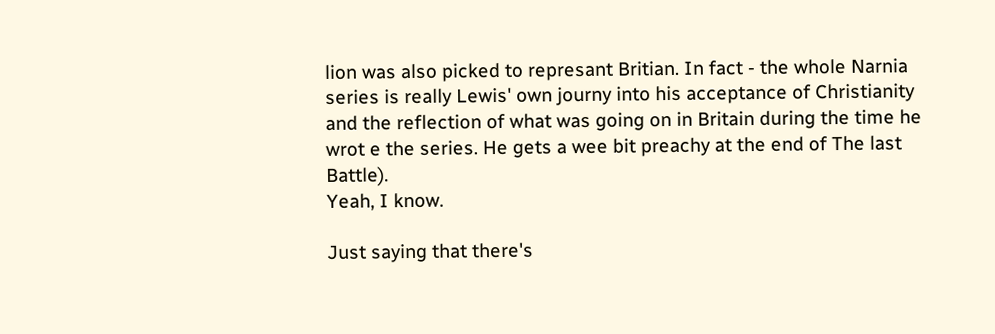lion was also picked to represant Britian. In fact - the whole Narnia series is really Lewis' own journy into his acceptance of Christianity and the reflection of what was going on in Britain during the time he wrot e the series. He gets a wee bit preachy at the end of The last Battle).
Yeah, I know.

Just saying that there's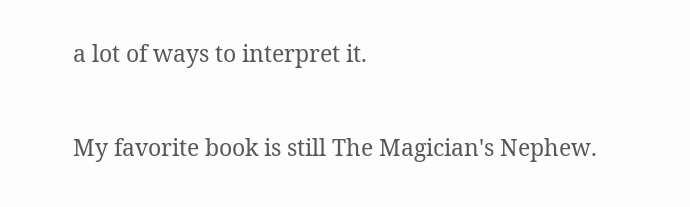a lot of ways to interpret it.

My favorite book is still The Magician's Nephew.